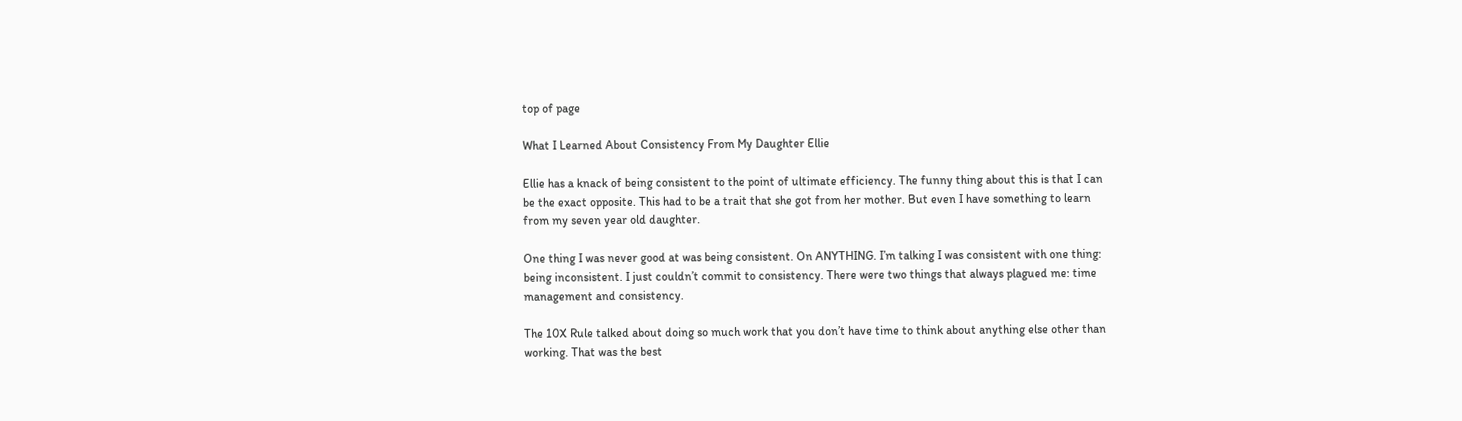top of page

What I Learned About Consistency From My Daughter Ellie

Ellie has a knack of being consistent to the point of ultimate efficiency. The funny thing about this is that I can be the exact opposite. This had to be a trait that she got from her mother. But even I have something to learn from my seven year old daughter.

One thing I was never good at was being consistent. On ANYTHING. I’m talking I was consistent with one thing: being inconsistent. I just couldn’t commit to consistency. There were two things that always plagued me: time management and consistency.

The 10X Rule talked about doing so much work that you don’t have time to think about anything else other than working. That was the best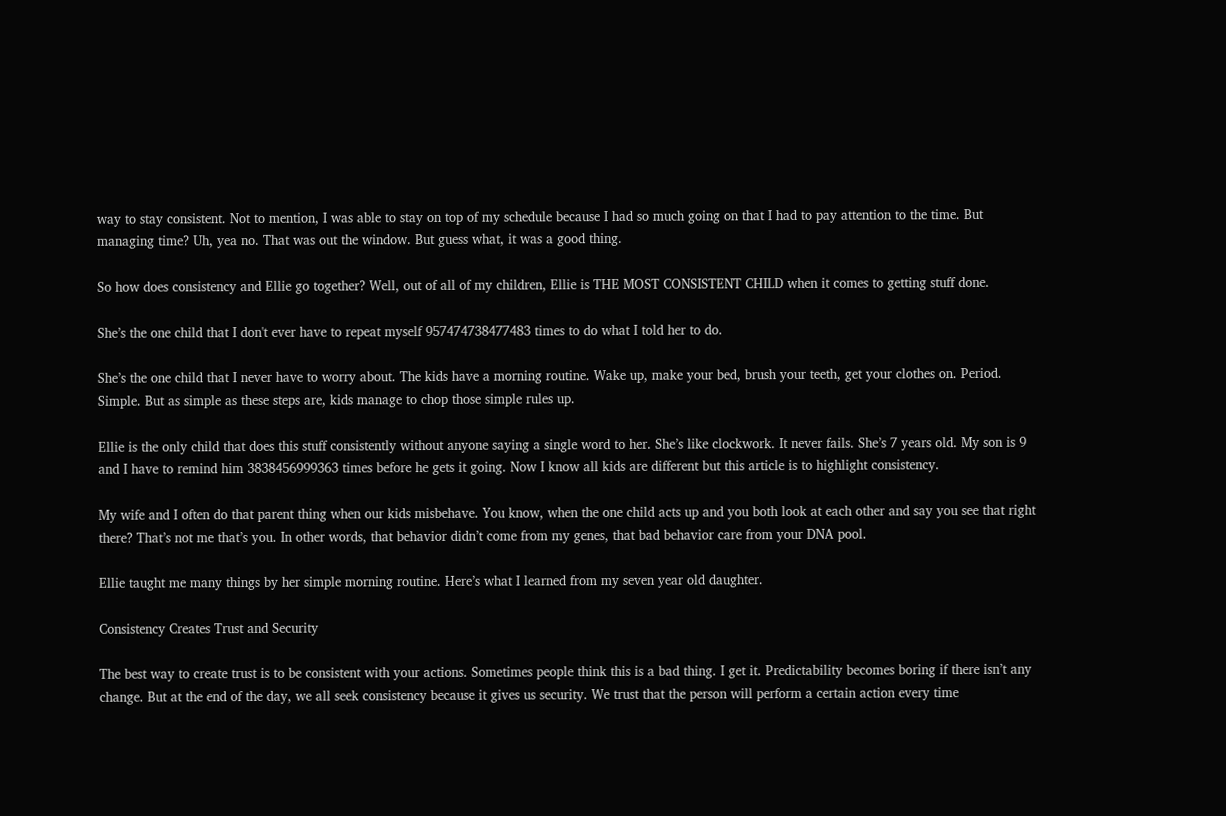way to stay consistent. Not to mention, I was able to stay on top of my schedule because I had so much going on that I had to pay attention to the time. But managing time? Uh, yea no. That was out the window. But guess what, it was a good thing.

So how does consistency and Ellie go together? Well, out of all of my children, Ellie is THE MOST CONSISTENT CHILD when it comes to getting stuff done.

She’s the one child that I don't ever have to repeat myself 957474738477483 times to do what I told her to do.

She’s the one child that I never have to worry about. The kids have a morning routine. Wake up, make your bed, brush your teeth, get your clothes on. Period. Simple. But as simple as these steps are, kids manage to chop those simple rules up.

Ellie is the only child that does this stuff consistently without anyone saying a single word to her. She’s like clockwork. It never fails. She’s 7 years old. My son is 9 and I have to remind him 3838456999363 times before he gets it going. Now I know all kids are different but this article is to highlight consistency.

My wife and I often do that parent thing when our kids misbehave. You know, when the one child acts up and you both look at each other and say you see that right there? That’s not me that’s you. In other words, that behavior didn’t come from my genes, that bad behavior care from your DNA pool.

Ellie taught me many things by her simple morning routine. Here’s what I learned from my seven year old daughter.

Consistency Creates Trust and Security

The best way to create trust is to be consistent with your actions. Sometimes people think this is a bad thing. I get it. Predictability becomes boring if there isn’t any change. But at the end of the day, we all seek consistency because it gives us security. We trust that the person will perform a certain action every time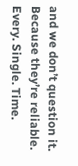and we don’t question it. Because they’re reliable. Every. Single. Time.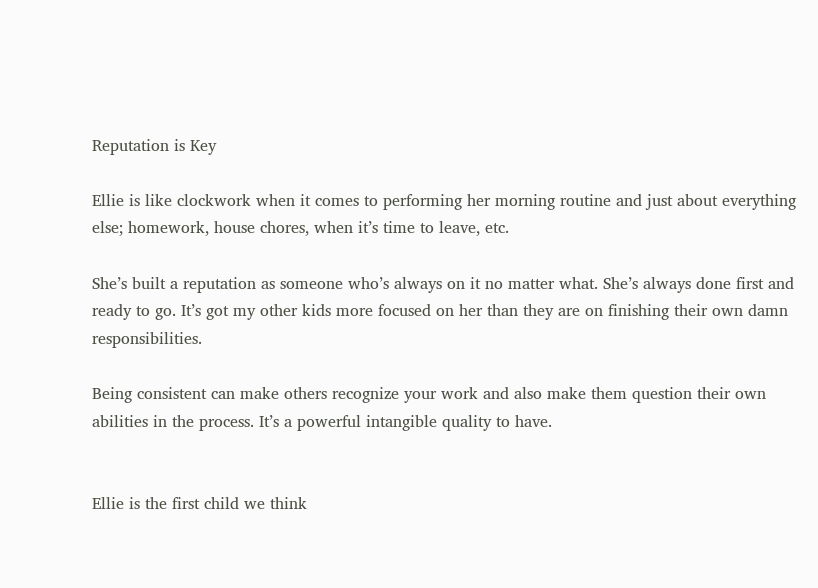Reputation is Key

Ellie is like clockwork when it comes to performing her morning routine and just about everything else; homework, house chores, when it’s time to leave, etc.

She’s built a reputation as someone who’s always on it no matter what. She’s always done first and ready to go. It’s got my other kids more focused on her than they are on finishing their own damn responsibilities.

Being consistent can make others recognize your work and also make them question their own abilities in the process. It’s a powerful intangible quality to have.


Ellie is the first child we think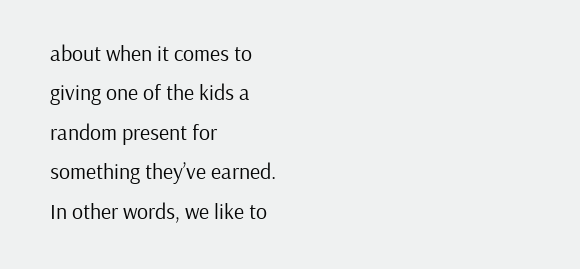about when it comes to giving one of the kids a random present for something they’ve earned. In other words, we like to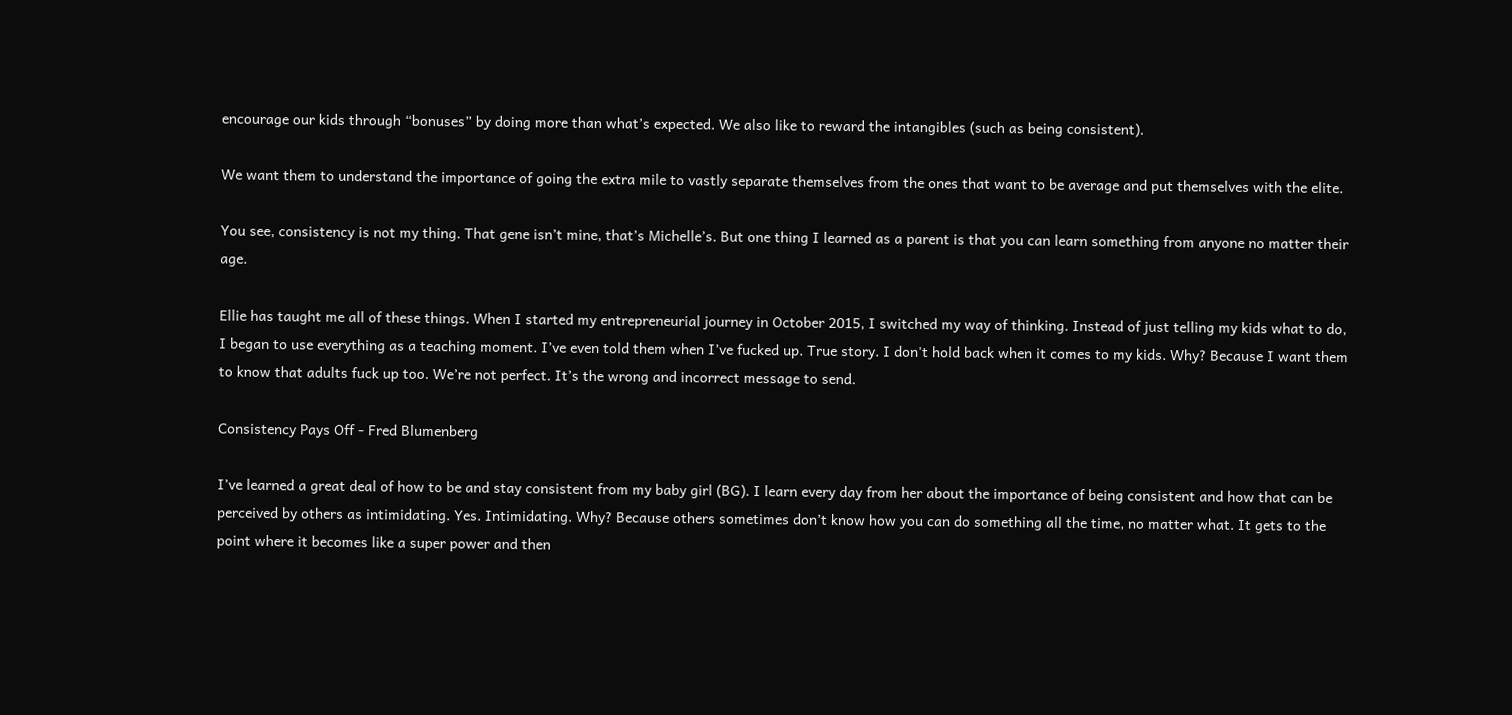encourage our kids through “bonuses” by doing more than what’s expected. We also like to reward the intangibles (such as being consistent).

We want them to understand the importance of going the extra mile to vastly separate themselves from the ones that want to be average and put themselves with the elite.

You see, consistency is not my thing. That gene isn’t mine, that’s Michelle’s. But one thing I learned as a parent is that you can learn something from anyone no matter their age.

Ellie has taught me all of these things. When I started my entrepreneurial journey in October 2015, I switched my way of thinking. Instead of just telling my kids what to do, I began to use everything as a teaching moment. I’ve even told them when I’ve fucked up. True story. I don't hold back when it comes to my kids. Why? Because I want them to know that adults fuck up too. We’re not perfect. It’s the wrong and incorrect message to send.

Consistency Pays Off - Fred Blumenberg

I’ve learned a great deal of how to be and stay consistent from my baby girl (BG). I learn every day from her about the importance of being consistent and how that can be perceived by others as intimidating. Yes. Intimidating. Why? Because others sometimes don’t know how you can do something all the time, no matter what. It gets to the point where it becomes like a super power and then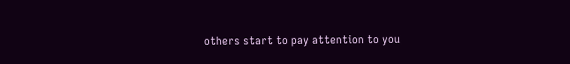others start to pay attention to you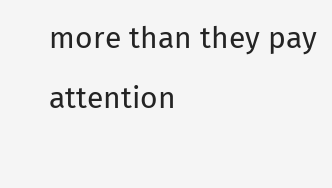more than they pay attention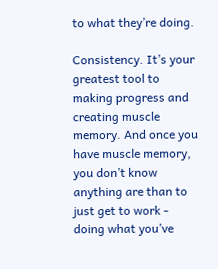to what they’re doing.

Consistency. It’s your greatest tool to making progress and creating muscle memory. And once you have muscle memory, you don’t know anything are than to just get to work - doing what you’ve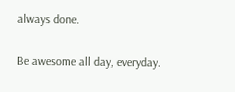always done.

Be awesome all day, everyday.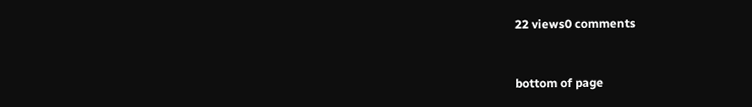22 views0 comments


bottom of page